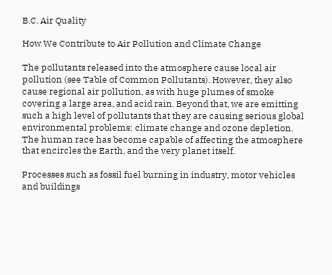B.C. Air Quality

How We Contribute to Air Pollution and Climate Change

The pollutants released into the atmosphere cause local air pollution (see Table of Common Pollutants). However, they also cause regional air pollution, as with huge plumes of smoke covering a large area, and acid rain. Beyond that, we are emitting such a high level of pollutants that they are causing serious global environmental problems: climate change and ozone depletion. The human race has become capable of affecting the atmosphere that encircles the Earth, and the very planet itself.

Processes such as fossil fuel burning in industry, motor vehicles and buildings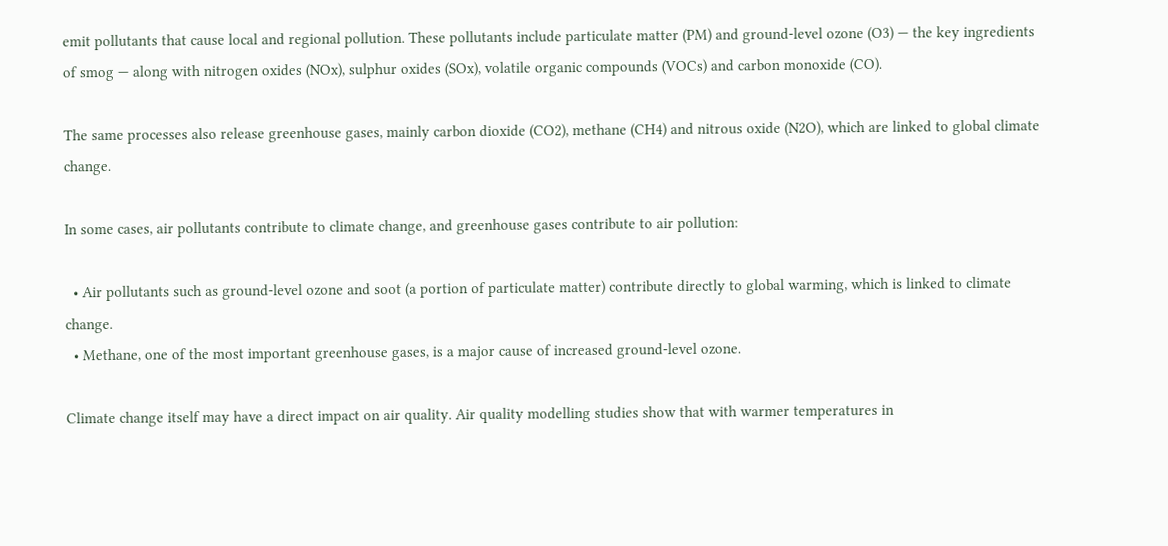emit pollutants that cause local and regional pollution. These pollutants include particulate matter (PM) and ground-level ozone (O3) — the key ingredients of smog — along with nitrogen oxides (NOx), sulphur oxides (SOx), volatile organic compounds (VOCs) and carbon monoxide (CO).

The same processes also release greenhouse gases, mainly carbon dioxide (CO2), methane (CH4) and nitrous oxide (N2O), which are linked to global climate change.

In some cases, air pollutants contribute to climate change, and greenhouse gases contribute to air pollution:

  • Air pollutants such as ground-level ozone and soot (a portion of particulate matter) contribute directly to global warming, which is linked to climate change.
  • Methane, one of the most important greenhouse gases, is a major cause of increased ground-level ozone.

Climate change itself may have a direct impact on air quality. Air quality modelling studies show that with warmer temperatures in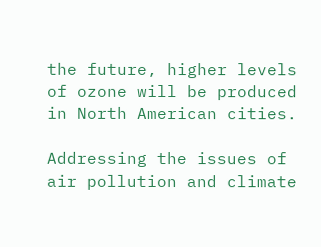the future, higher levels of ozone will be produced in North American cities.

Addressing the issues of air pollution and climate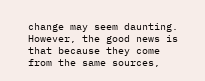change may seem daunting. However, the good news is that because they come from the same sources,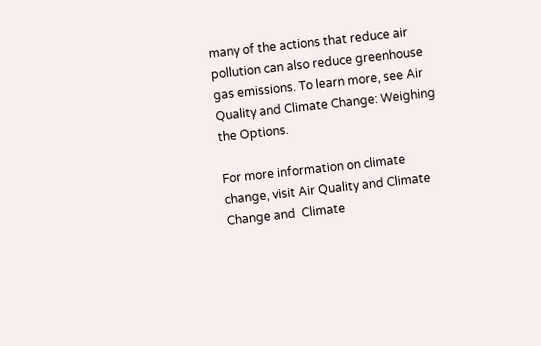many of the actions that reduce air pollution can also reduce greenhouse gas emissions. To learn more, see Air Quality and Climate Change: Weighing the Options.

For more information on climate change, visit Air Quality and Climate Change and  Climate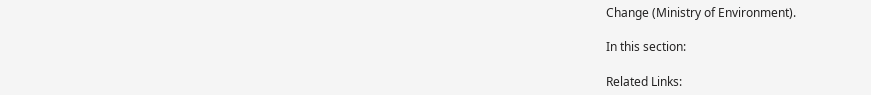Change (Ministry of Environment).

In this section:

Related Links: